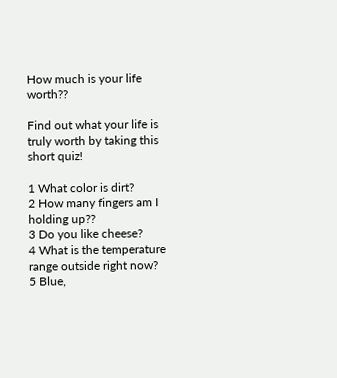How much is your life worth??

Find out what your life is truly worth by taking this short quiz!

1 What color is dirt?
2 How many fingers am I holding up??
3 Do you like cheese?
4 What is the temperature range outside right now?
5 Blue,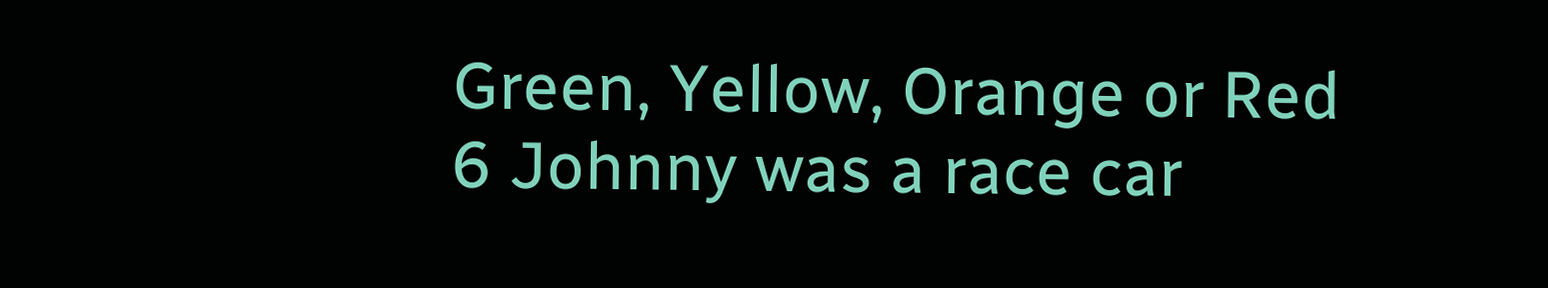Green, Yellow, Orange or Red
6 Johnny was a race car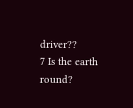driver??
7 Is the earth round?